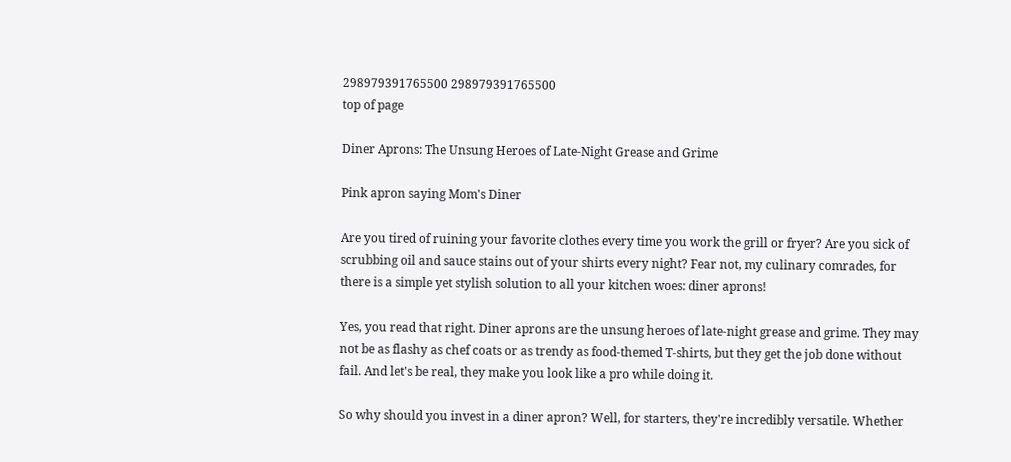298979391765500 298979391765500
top of page

Diner Aprons: The Unsung Heroes of Late-Night Grease and Grime

Pink apron saying Mom's Diner

Are you tired of ruining your favorite clothes every time you work the grill or fryer? Are you sick of scrubbing oil and sauce stains out of your shirts every night? Fear not, my culinary comrades, for there is a simple yet stylish solution to all your kitchen woes: diner aprons!

Yes, you read that right. Diner aprons are the unsung heroes of late-night grease and grime. They may not be as flashy as chef coats or as trendy as food-themed T-shirts, but they get the job done without fail. And let's be real, they make you look like a pro while doing it.

So why should you invest in a diner apron? Well, for starters, they're incredibly versatile. Whether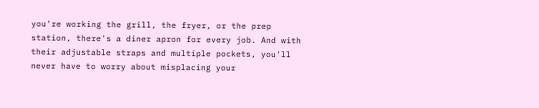you're working the grill, the fryer, or the prep station, there's a diner apron for every job. And with their adjustable straps and multiple pockets, you'll never have to worry about misplacing your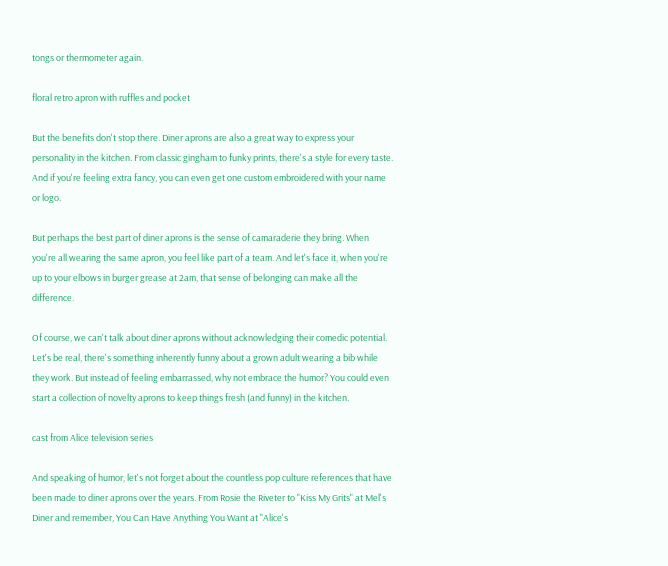tongs or thermometer again.

floral retro apron with ruffles and pocket

But the benefits don't stop there. Diner aprons are also a great way to express your personality in the kitchen. From classic gingham to funky prints, there's a style for every taste. And if you're feeling extra fancy, you can even get one custom embroidered with your name or logo.

But perhaps the best part of diner aprons is the sense of camaraderie they bring. When you're all wearing the same apron, you feel like part of a team. And let's face it, when you're up to your elbows in burger grease at 2am, that sense of belonging can make all the difference.

Of course, we can't talk about diner aprons without acknowledging their comedic potential. Let's be real, there's something inherently funny about a grown adult wearing a bib while they work. But instead of feeling embarrassed, why not embrace the humor? You could even start a collection of novelty aprons to keep things fresh (and funny) in the kitchen.

cast from Alice television series

And speaking of humor, let's not forget about the countless pop culture references that have been made to diner aprons over the years. From Rosie the Riveter to "Kiss My Grits" at Mel's Diner and remember, You Can Have Anything You Want at "Alice's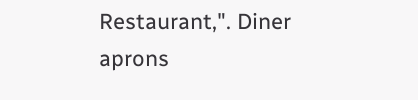Restaurant,". Diner aprons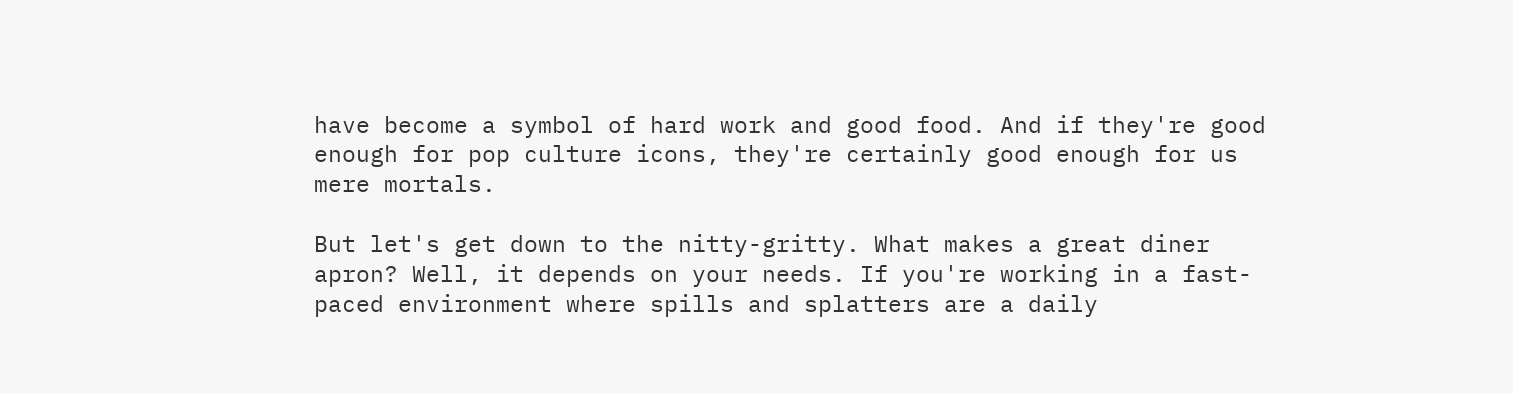have become a symbol of hard work and good food. And if they're good enough for pop culture icons, they're certainly good enough for us mere mortals.

But let's get down to the nitty-gritty. What makes a great diner apron? Well, it depends on your needs. If you're working in a fast-paced environment where spills and splatters are a daily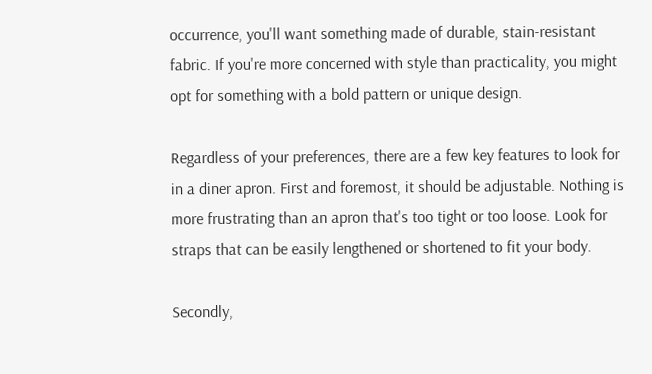occurrence, you'll want something made of durable, stain-resistant fabric. If you're more concerned with style than practicality, you might opt for something with a bold pattern or unique design.

Regardless of your preferences, there are a few key features to look for in a diner apron. First and foremost, it should be adjustable. Nothing is more frustrating than an apron that's too tight or too loose. Look for straps that can be easily lengthened or shortened to fit your body.

Secondly,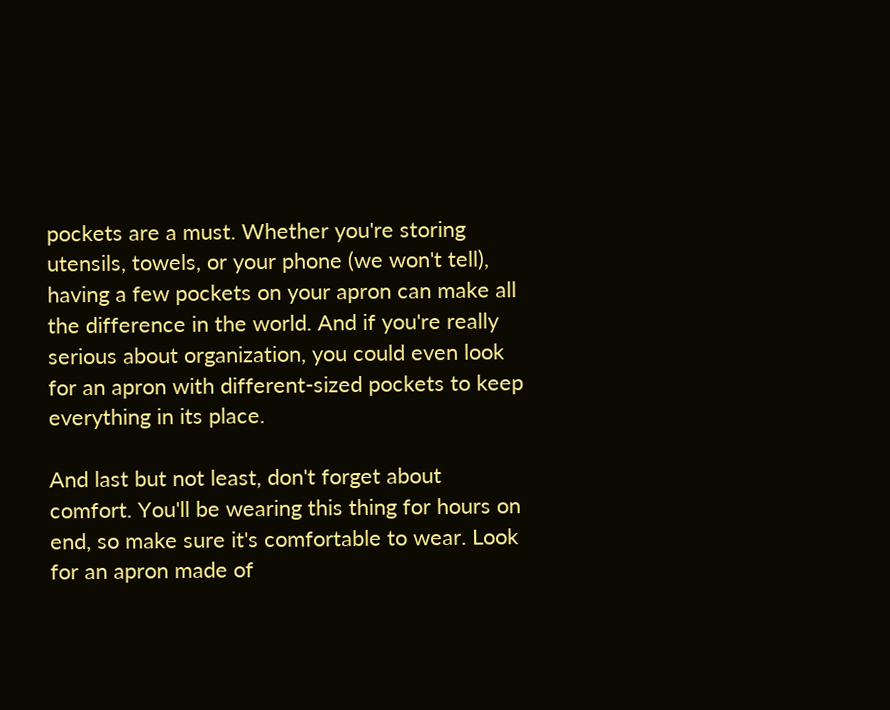pockets are a must. Whether you're storing utensils, towels, or your phone (we won't tell), having a few pockets on your apron can make all the difference in the world. And if you're really serious about organization, you could even look for an apron with different-sized pockets to keep everything in its place.

And last but not least, don't forget about comfort. You'll be wearing this thing for hours on end, so make sure it's comfortable to wear. Look for an apron made of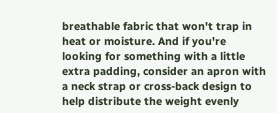breathable fabric that won't trap in heat or moisture. And if you're looking for something with a little extra padding, consider an apron with a neck strap or cross-back design to help distribute the weight evenly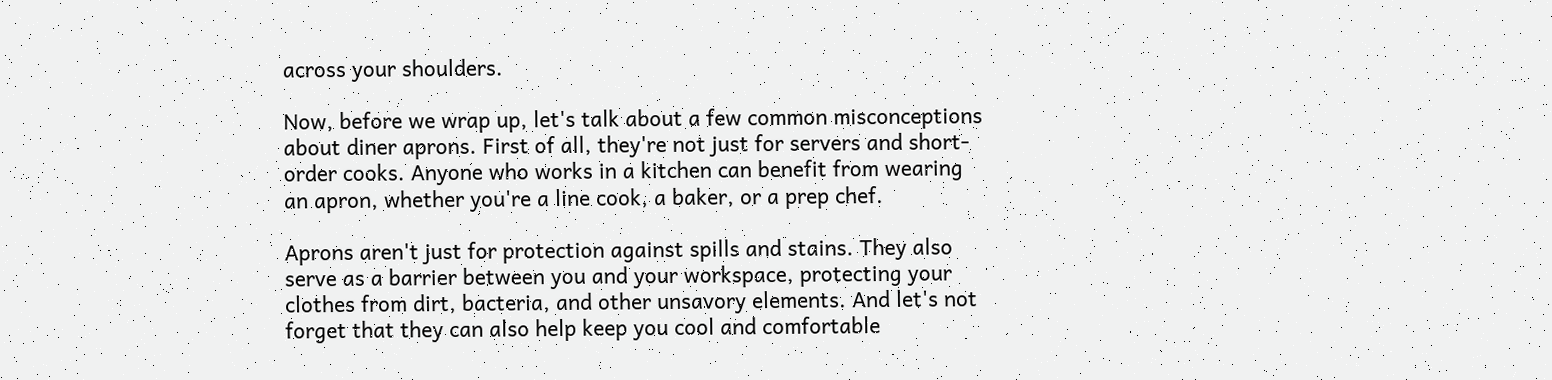across your shoulders.

Now, before we wrap up, let's talk about a few common misconceptions about diner aprons. First of all, they're not just for servers and short-order cooks. Anyone who works in a kitchen can benefit from wearing an apron, whether you're a line cook, a baker, or a prep chef.

Aprons aren't just for protection against spills and stains. They also serve as a barrier between you and your workspace, protecting your clothes from dirt, bacteria, and other unsavory elements. And let's not forget that they can also help keep you cool and comfortable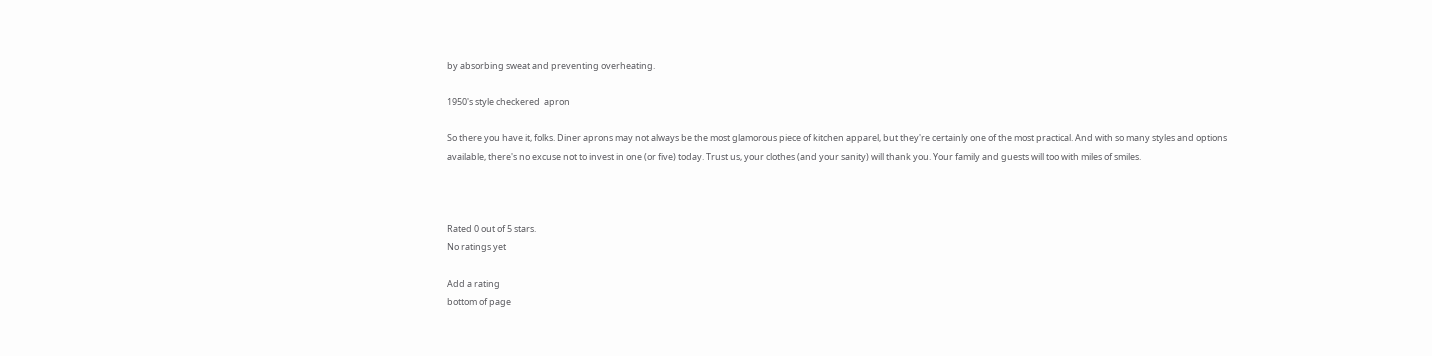by absorbing sweat and preventing overheating.

1950's style checkered  apron

So there you have it, folks. Diner aprons may not always be the most glamorous piece of kitchen apparel, but they're certainly one of the most practical. And with so many styles and options available, there's no excuse not to invest in one (or five) today. Trust us, your clothes (and your sanity) will thank you. Your family and guests will too with miles of smiles.



Rated 0 out of 5 stars.
No ratings yet

Add a rating
bottom of page